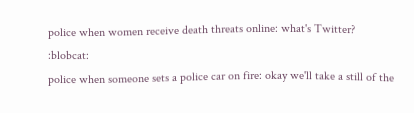police when women receive death threats online: what's Twitter? :blobcat:
police when someone sets a police car on fire: okay we'll take a still of the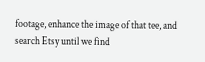footage, enhance the image of that tee, and search Etsy until we find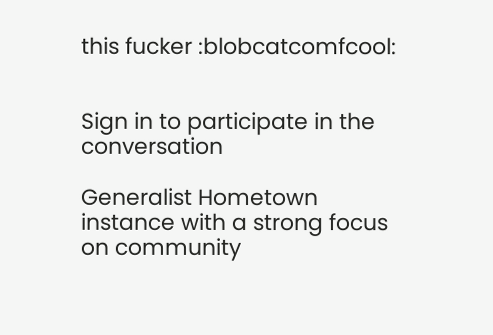this fucker :blobcatcomfcool:


Sign in to participate in the conversation

Generalist Hometown instance with a strong focus on community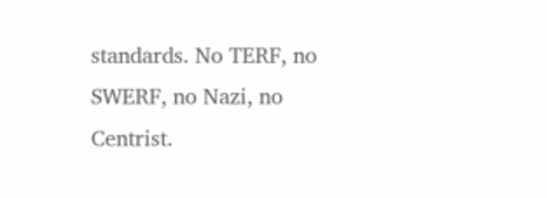standards. No TERF, no SWERF, no Nazi, no Centrist.